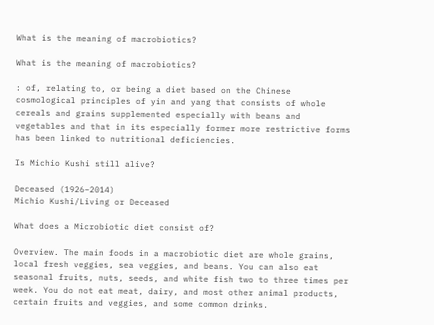What is the meaning of macrobiotics?

What is the meaning of macrobiotics?

: of, relating to, or being a diet based on the Chinese cosmological principles of yin and yang that consists of whole cereals and grains supplemented especially with beans and vegetables and that in its especially former more restrictive forms has been linked to nutritional deficiencies.

Is Michio Kushi still alive?

Deceased (1926–2014)
Michio Kushi/Living or Deceased

What does a Microbiotic diet consist of?

Overview. The main foods in a macrobiotic diet are whole grains, local fresh veggies, sea veggies, and beans. You can also eat seasonal fruits, nuts, seeds, and white fish two to three times per week. You do not eat meat, dairy, and most other animal products, certain fruits and veggies, and some common drinks.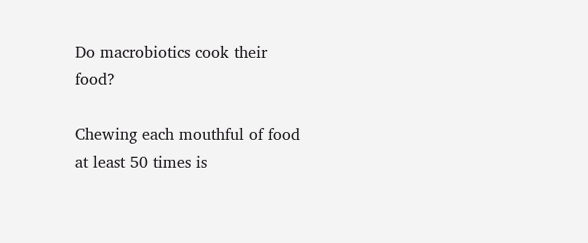Do macrobiotics cook their food?

Chewing each mouthful of food at least 50 times is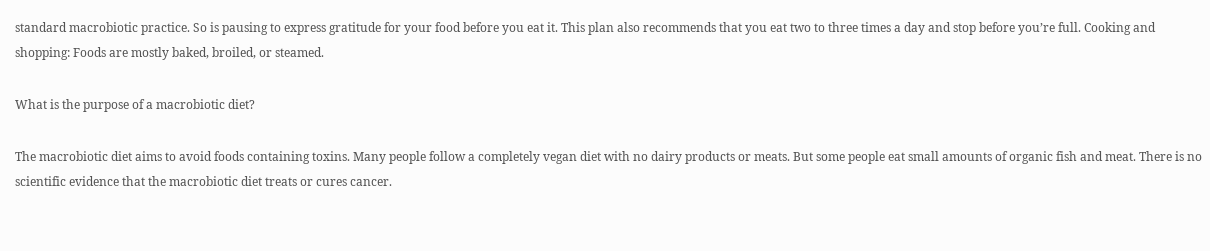standard macrobiotic practice. So is pausing to express gratitude for your food before you eat it. This plan also recommends that you eat two to three times a day and stop before you’re full. Cooking and shopping: Foods are mostly baked, broiled, or steamed.

What is the purpose of a macrobiotic diet?

The macrobiotic diet aims to avoid foods containing toxins. Many people follow a completely vegan diet with no dairy products or meats. But some people eat small amounts of organic fish and meat. There is no scientific evidence that the macrobiotic diet treats or cures cancer.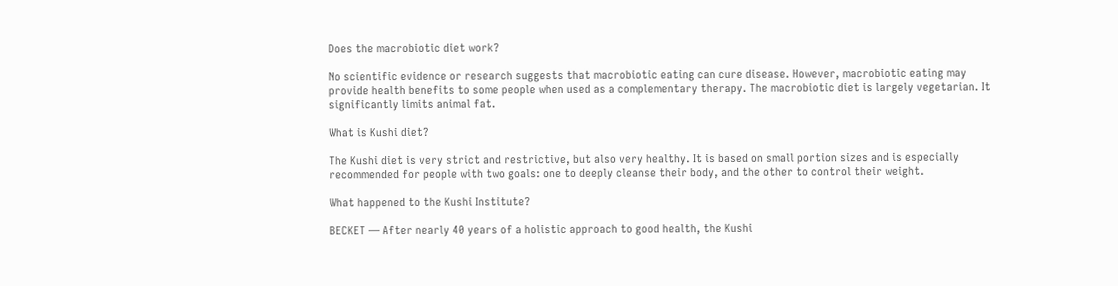Does the macrobiotic diet work?

No scientific evidence or research suggests that macrobiotic eating can cure disease. However, macrobiotic eating may provide health benefits to some people when used as a complementary therapy. The macrobiotic diet is largely vegetarian. It significantly limits animal fat.

What is Kushi diet?

The Kushi diet is very strict and restrictive, but also very healthy. It is based on small portion sizes and is especially recommended for people with two goals: one to deeply cleanse their body, and the other to control their weight.

What happened to the Kushi Institute?

BECKET — After nearly 40 years of a holistic approach to good health, the Kushi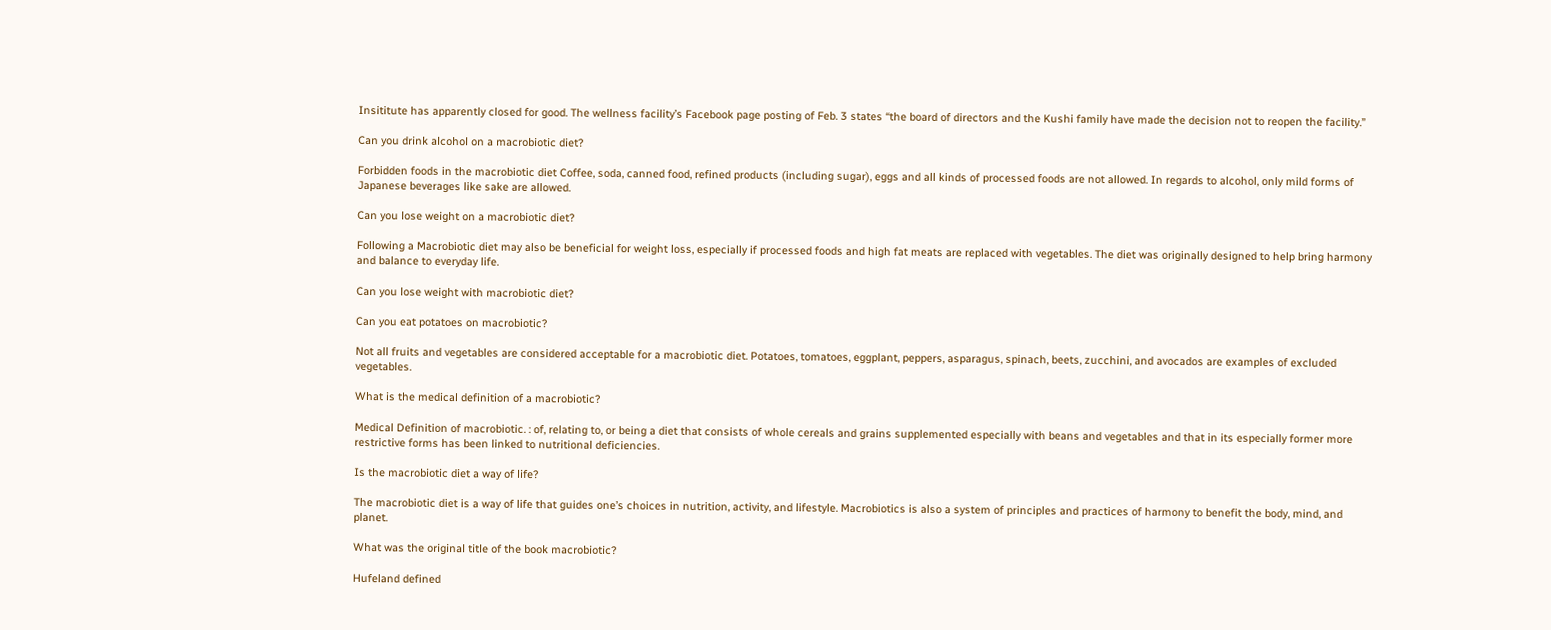Insititute has apparently closed for good. The wellness facility’s Facebook page posting of Feb. 3 states “the board of directors and the Kushi family have made the decision not to reopen the facility.”

Can you drink alcohol on a macrobiotic diet?

Forbidden foods in the macrobiotic diet Coffee, soda, canned food, refined products (including sugar), eggs and all kinds of processed foods are not allowed. In regards to alcohol, only mild forms of Japanese beverages like sake are allowed.

Can you lose weight on a macrobiotic diet?

Following a Macrobiotic diet may also be beneficial for weight loss, especially if processed foods and high fat meats are replaced with vegetables. The diet was originally designed to help bring harmony and balance to everyday life.

Can you lose weight with macrobiotic diet?

Can you eat potatoes on macrobiotic?

Not all fruits and vegetables are considered acceptable for a macrobiotic diet. Potatoes, tomatoes, eggplant, peppers, asparagus, spinach, beets, zucchini, and avocados are examples of excluded vegetables.

What is the medical definition of a macrobiotic?

Medical Definition of macrobiotic. : of, relating to, or being a diet that consists of whole cereals and grains supplemented especially with beans and vegetables and that in its especially former more restrictive forms has been linked to nutritional deficiencies.

Is the macrobiotic diet a way of life?

The macrobiotic diet is a way of life that guides one’s choices in nutrition, activity, and lifestyle. Macrobiotics is also a system of principles and practices of harmony to benefit the body, mind, and planet.

What was the original title of the book macrobiotic?

Hufeland defined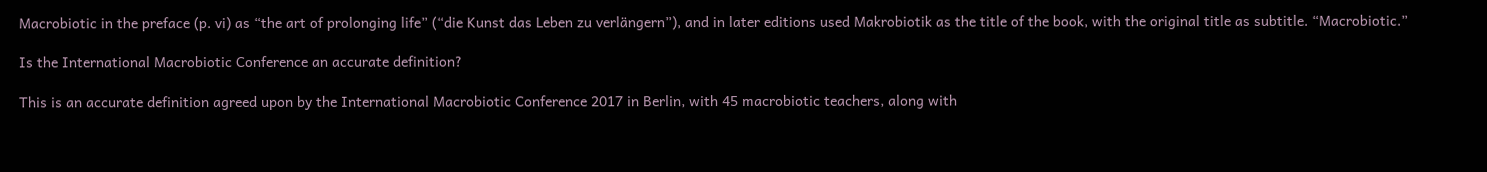Macrobiotic in the preface (p. vi) as “the art of prolonging life” (“die Kunst das Leben zu verlängern”), and in later editions used Makrobiotik as the title of the book, with the original title as subtitle. “Macrobiotic.”

Is the International Macrobiotic Conference an accurate definition?

This is an accurate definition agreed upon by the International Macrobiotic Conference 2017 in Berlin, with 45 macrobiotic teachers, along with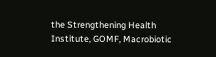the Strengthening Health Institute, GOMF, Macrobiotic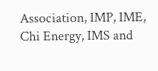Association, IMP, IME, Chi Energy, IMS and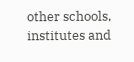other schools, institutes and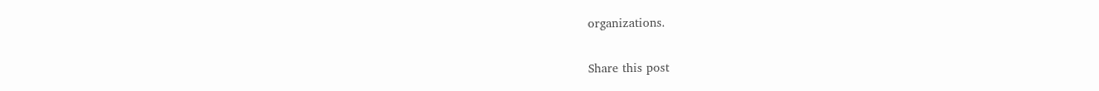organizations.


Share this post